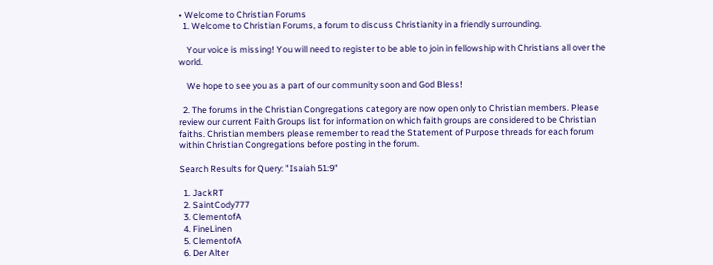• Welcome to Christian Forums
  1. Welcome to Christian Forums, a forum to discuss Christianity in a friendly surrounding.

    Your voice is missing! You will need to register to be able to join in fellowship with Christians all over the world.

    We hope to see you as a part of our community soon and God Bless!

  2. The forums in the Christian Congregations category are now open only to Christian members. Please review our current Faith Groups list for information on which faith groups are considered to be Christian faiths. Christian members please remember to read the Statement of Purpose threads for each forum within Christian Congregations before posting in the forum.

Search Results for Query: "Isaiah 51:9"

  1. JackRT
  2. SaintCody777
  3. ClementofA
  4. FineLinen
  5. ClementofA
  6. Der Alter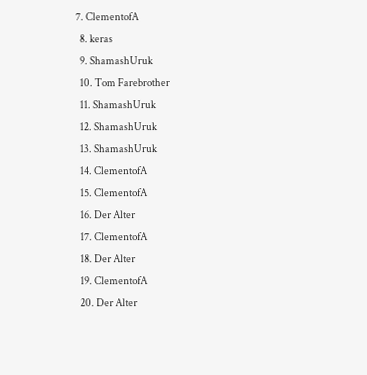7. ClementofA
  8. keras
  9. ShamashUruk
  10. Tom Farebrother
  11. ShamashUruk
  12. ShamashUruk
  13. ShamashUruk
  14. ClementofA
  15. ClementofA
  16. Der Alter
  17. ClementofA
  18. Der Alter
  19. ClementofA
  20. Der Alter